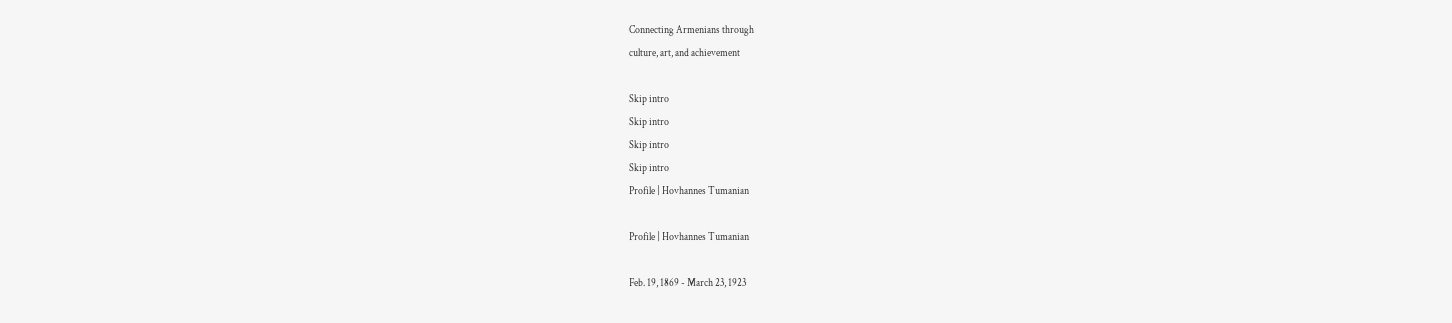Connecting Armenians through
culture, art, and achievement

Skip intro
Skip intro
Skip intro
Skip intro
Profile | Hovhannes Tumanian

Profile | Hovhannes Tumanian

Feb. 19, 1869 - March 23, 1923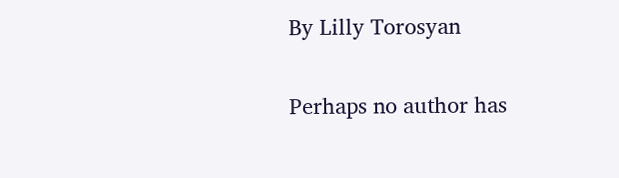By Lilly Torosyan


Perhaps no author has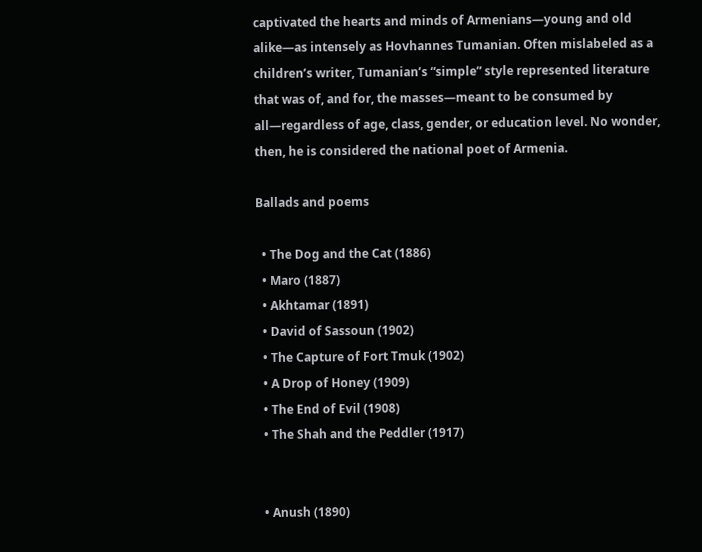captivated the hearts and minds of Armenians—young and old alike—as intensely as Hovhannes Tumanian. Often mislabeled as a children’s writer, Tumanian’s “simple” style represented literature that was of, and for, the masses—meant to be consumed by all—regardless of age, class, gender, or education level. No wonder, then, he is considered the national poet of Armenia.

Ballads and poems

  • The Dog and the Cat (1886)
  • Maro (1887)
  • Akhtamar (1891)
  • David of Sassoun (1902)
  • The Capture of Fort Tmuk (1902)
  • A Drop of Honey (1909)
  • The End of Evil (1908)
  • The Shah and the Peddler (1917)


  • Anush (1890)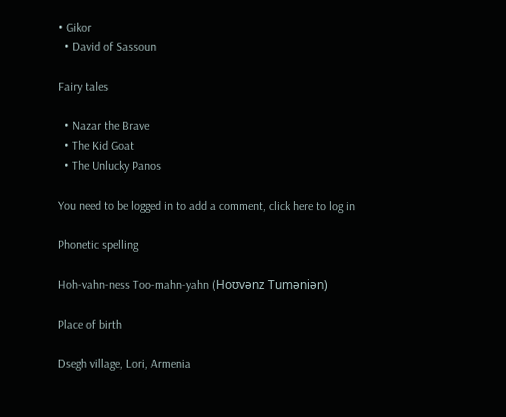• Gikor
  • David of Sassoun

Fairy tales

  • Nazar the Brave
  • The Kid Goat
  • The Unlucky Panos

You need to be logged in to add a comment, click here to log in

Phonetic spelling

Hoh-vahn-ness Too-mahn-yahn (Hoʊvənz Tuməniən)

Place of birth

Dsegh village, Lori, Armenia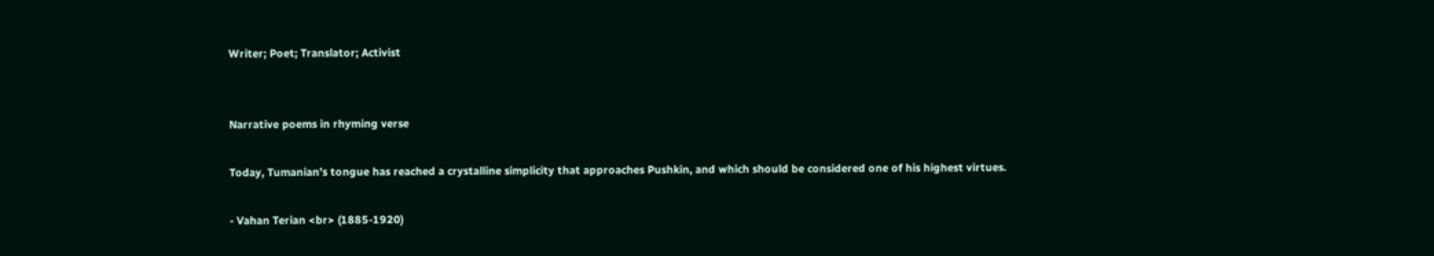Writer; Poet; Translator; Activist


Narrative poems in rhyming verse

Today, Tumanian’s tongue has reached a crystalline simplicity that approaches Pushkin, and which should be considered one of his highest virtues.

- Vahan Terian <br> (1885-1920)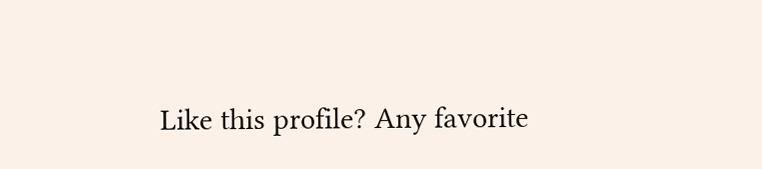Like this profile? Any favorite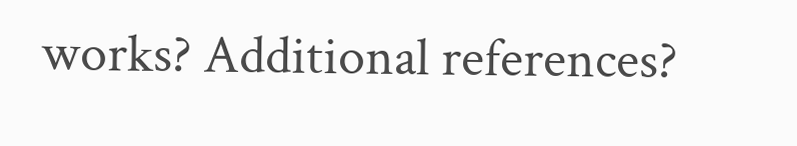works? Additional references?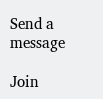Send a message

Join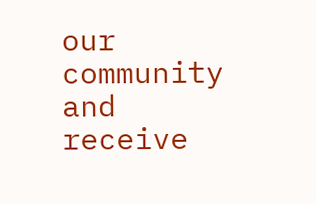our community and receive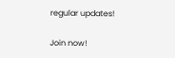regular updates!

Join now!